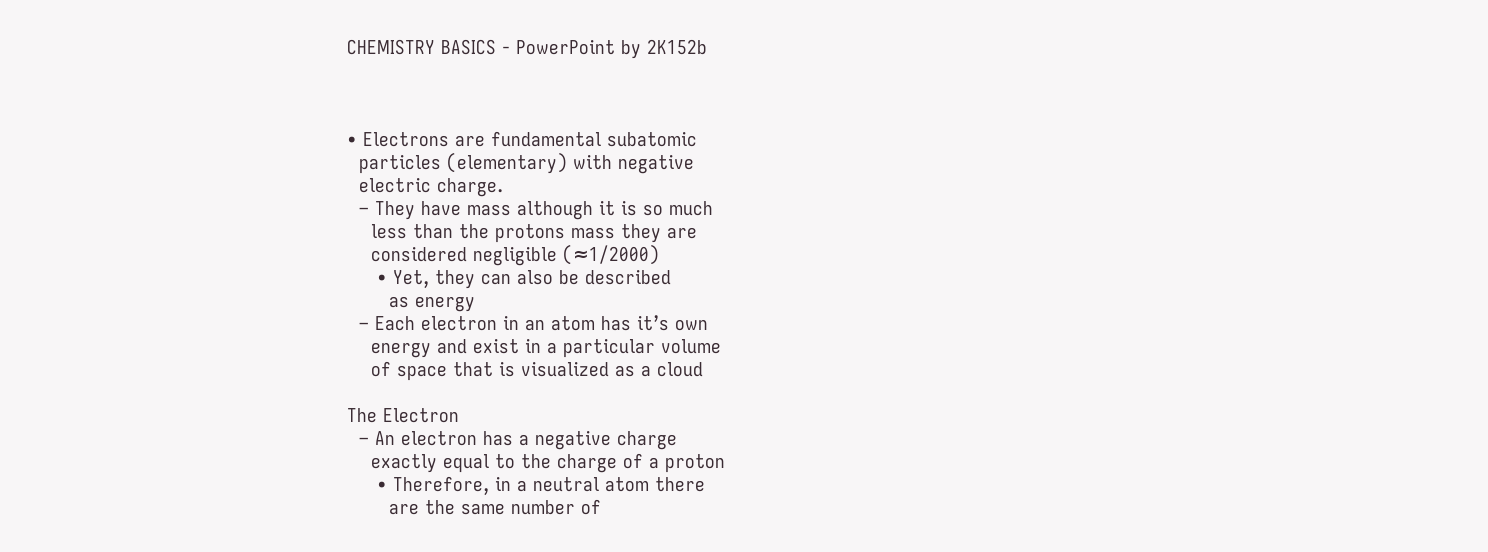CHEMISTRY BASICS - PowerPoint by 2K152b



• Electrons are fundamental subatomic
  particles (elementary) with negative
  electric charge.
  – They have mass although it is so much
    less than the protons mass they are
    considered negligible (≈1/2000)
     • Yet, they can also be described
       as energy
  – Each electron in an atom has it’s own
    energy and exist in a particular volume
    of space that is visualized as a cloud

The Electron
  – An electron has a negative charge
    exactly equal to the charge of a proton
     • Therefore, in a neutral atom there
       are the same number of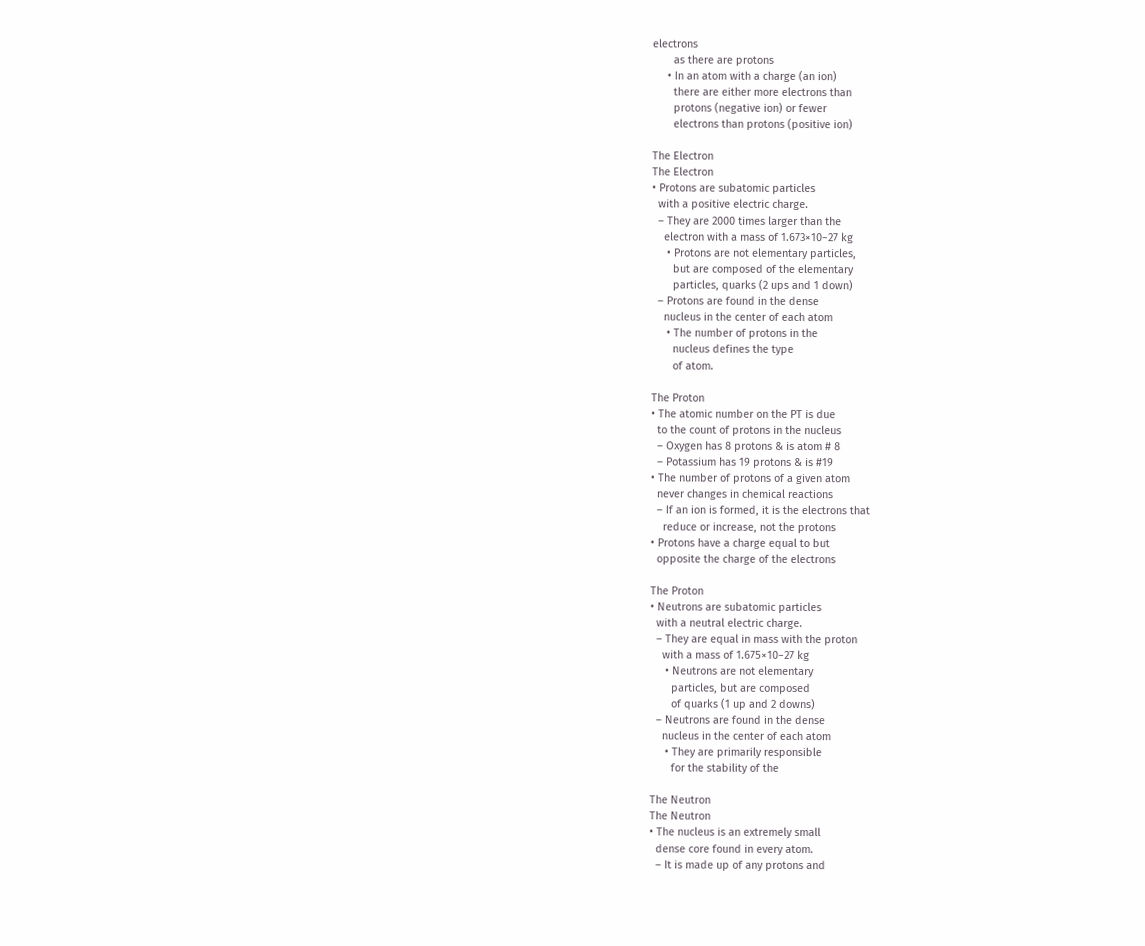electrons
       as there are protons
     • In an atom with a charge (an ion)
       there are either more electrons than
       protons (negative ion) or fewer
       electrons than protons (positive ion)

The Electron
The Electron
• Protons are subatomic particles
  with a positive electric charge.
  – They are 2000 times larger than the
    electron with a mass of 1.673×10−27 kg
     • Protons are not elementary particles,
       but are composed of the elementary
       particles, quarks (2 ups and 1 down)
  – Protons are found in the dense
    nucleus in the center of each atom
     • The number of protons in the
       nucleus defines the type
       of atom.

The Proton
• The atomic number on the PT is due
  to the count of protons in the nucleus
  – Oxygen has 8 protons & is atom # 8
  – Potassium has 19 protons & is #19
• The number of protons of a given atom
  never changes in chemical reactions
  – If an ion is formed, it is the electrons that
    reduce or increase, not the protons
• Protons have a charge equal to but
  opposite the charge of the electrons

The Proton
• Neutrons are subatomic particles
  with a neutral electric charge.
  – They are equal in mass with the proton
    with a mass of 1.675×10−27 kg
     • Neutrons are not elementary
       particles, but are composed
       of quarks (1 up and 2 downs)
  – Neutrons are found in the dense
    nucleus in the center of each atom
     • They are primarily responsible
       for the stability of the

The Neutron
The Neutron
• The nucleus is an extremely small
  dense core found in every atom.
  – It is made up of any protons and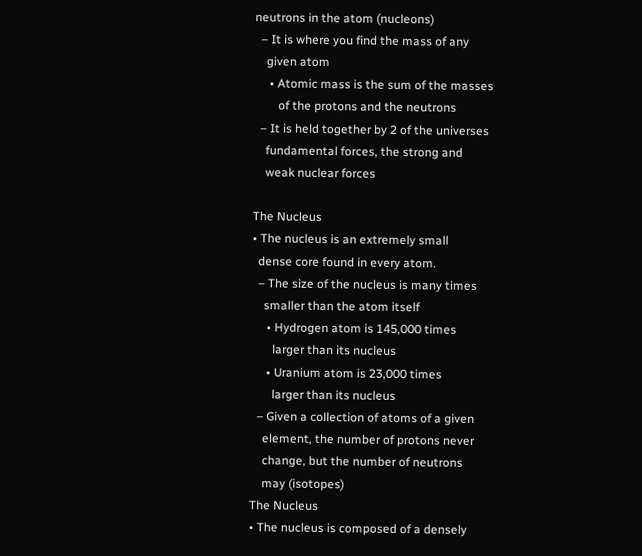neutrons in the atom (nucleons)
  – It is where you find the mass of any
    given atom
     • Atomic mass is the sum of the masses
        of the protons and the neutrons
  – It is held together by 2 of the universes
    fundamental forces, the strong and
    weak nuclear forces

The Nucleus
• The nucleus is an extremely small
  dense core found in every atom.
  – The size of the nucleus is many times
    smaller than the atom itself
     • Hydrogen atom is 145,000 times
       larger than its nucleus
     • Uranium atom is 23,000 times
       larger than its nucleus
  – Given a collection of atoms of a given
    element, the number of protons never
    change, but the number of neutrons
    may (isotopes)
The Nucleus
• The nucleus is composed of a densely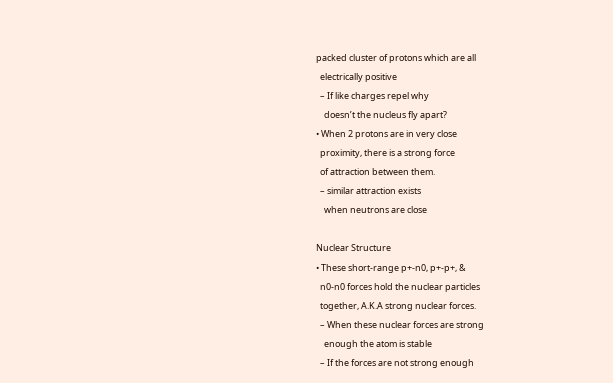packed cluster of protons which are all
  electrically positive
  – If like charges repel why
    doesn’t the nucleus fly apart?
• When 2 protons are in very close
  proximity, there is a strong force
  of attraction between them.
  – similar attraction exists
    when neutrons are close

Nuclear Structure
• These short-range p+-n0, p+-p+, &
  n0-n0 forces hold the nuclear particles
  together, A.K.A strong nuclear forces.
  – When these nuclear forces are strong
    enough the atom is stable
  – If the forces are not strong enough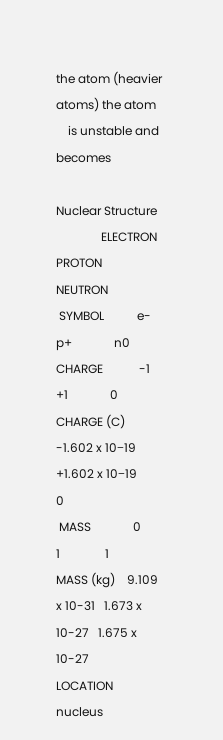the atom (heavier atoms) the atom
    is unstable and becomes

Nuclear Structure
               ELECTRON        PROTON         NEUTRON
 SYMBOL           e-              p+              n0
CHARGE            -1              +1              0
CHARGE (C)   -1.602 x 10−19 +1.602 x 10−19        0
 MASS              0              1               1
MASS (kg)    9.109 x 10-31   1.673 x 10-27   1.675 x 10-27
LOCATION                       nucleus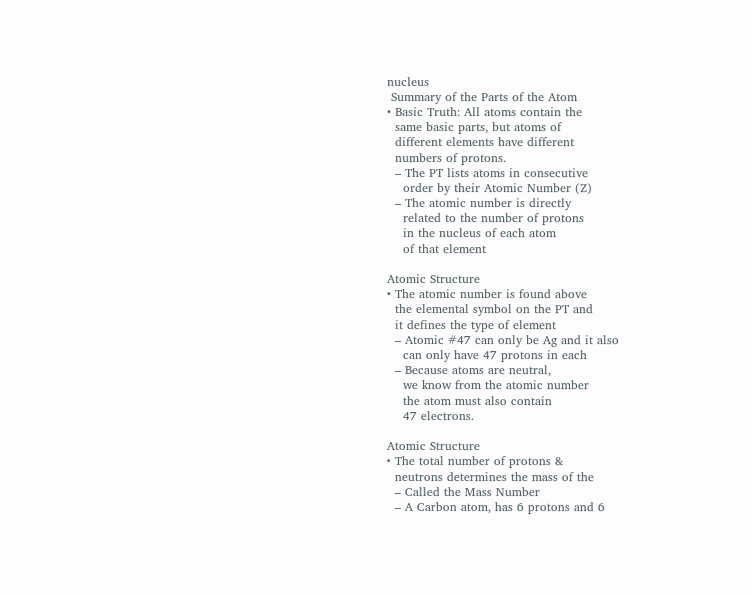nucleus
 Summary of the Parts of the Atom
• Basic Truth: All atoms contain the
  same basic parts, but atoms of
  different elements have different
  numbers of protons.
  – The PT lists atoms in consecutive
    order by their Atomic Number (Z)
  – The atomic number is directly
    related to the number of protons
    in the nucleus of each atom
    of that element

Atomic Structure
• The atomic number is found above
  the elemental symbol on the PT and
  it defines the type of element
  – Atomic #47 can only be Ag and it also
    can only have 47 protons in each
  – Because atoms are neutral,
    we know from the atomic number
    the atom must also contain
    47 electrons.

Atomic Structure
• The total number of protons &
  neutrons determines the mass of the
  – Called the Mass Number
  – A Carbon atom, has 6 protons and 6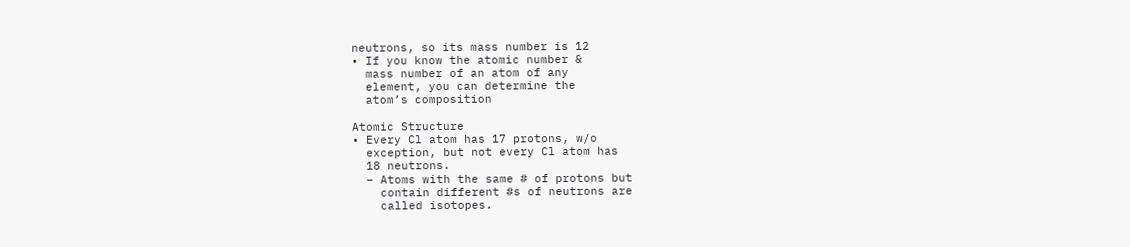neutrons, so its mass number is 12
• If you know the atomic number &
  mass number of an atom of any
  element, you can determine the
  atom’s composition

Atomic Structure
• Every Cl atom has 17 protons, w/o
  exception, but not every Cl atom has
  18 neutrons.
  – Atoms with the same # of protons but
    contain different #s of neutrons are
    called isotopes.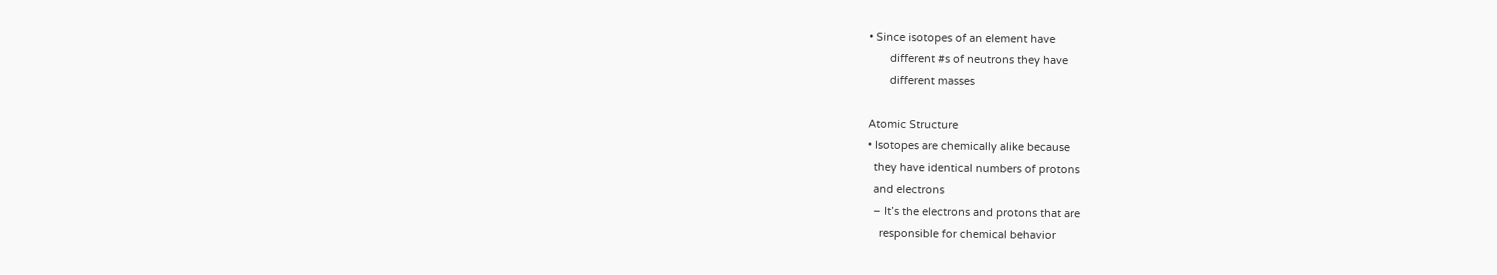• Since isotopes of an element have
       different #s of neutrons they have
       different masses

Atomic Structure
• Isotopes are chemically alike because
  they have identical numbers of protons
  and electrons
  – It’s the electrons and protons that are
    responsible for chemical behavior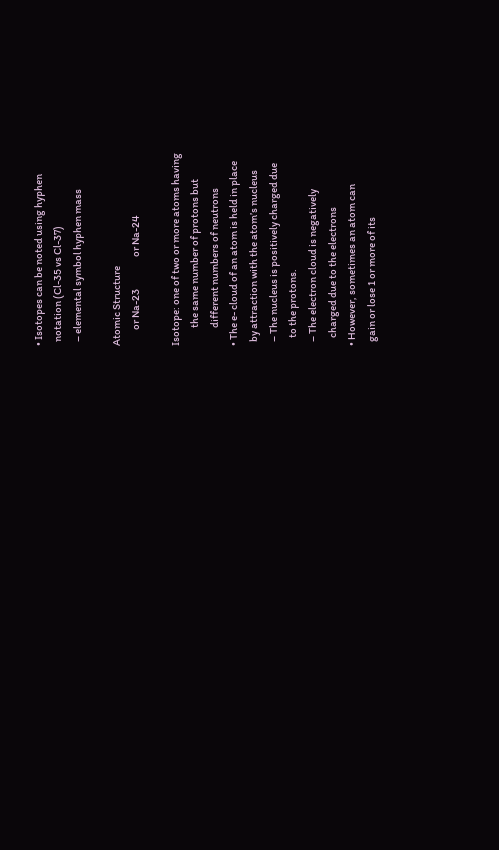• Isotopes can be noted using hyphen
  notation (Cl-35 vs Cl-37)
  – elemental symbol hyphen mass

Atomic Structure
        or Na-23                or Na-24

Isotope: one of two or more atoms having
         the same number of protons but
         different numbers of neutrons
• The e- cloud of an atom is held in place
  by attraction with the atom’s nucleus
  – The nucleus is positively charged due
    to the protons.
  – The electron cloud is negatively
    charged due to the electrons
• However, sometimes an atom can
  gain or lose 1 or more of its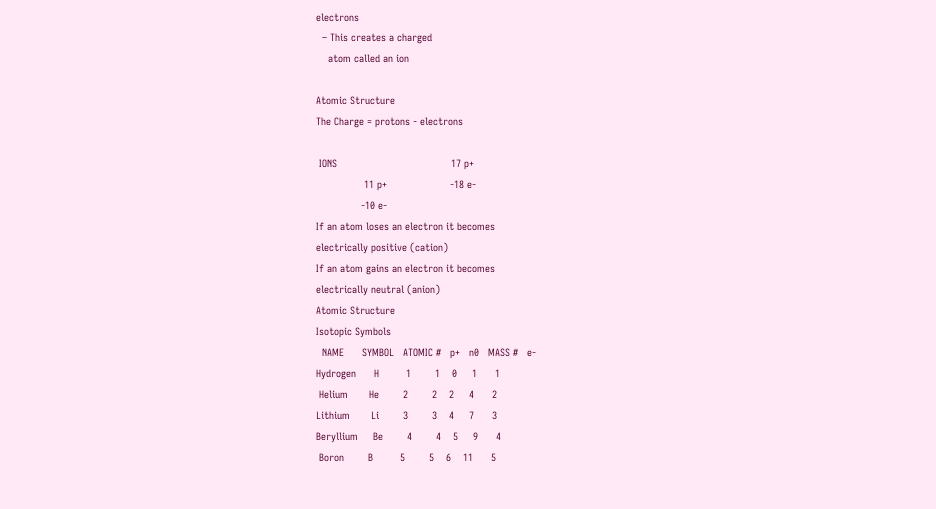electrons
  – This creates a charged
    atom called an ion

Atomic Structure
The Charge = protons - electrons

 IONS                                      17 p+
                11 p+                     -18 e-
               -10 e-
If an atom loses an electron it becomes
electrically positive (cation)
If an atom gains an electron it becomes
electrically neutral (anion)
Atomic Structure
Isotopic Symbols
  NAME      SYMBOL   ATOMIC #   p+   n0   MASS #   e-
Hydrogen      H         1        1    0     1      1
 Helium       He        2        2    2     4      2
Lithium       Li        3        3    4     7      3
Beryllium     Be        4        4    5     9      4
 Boron        B         5        5    6    11      5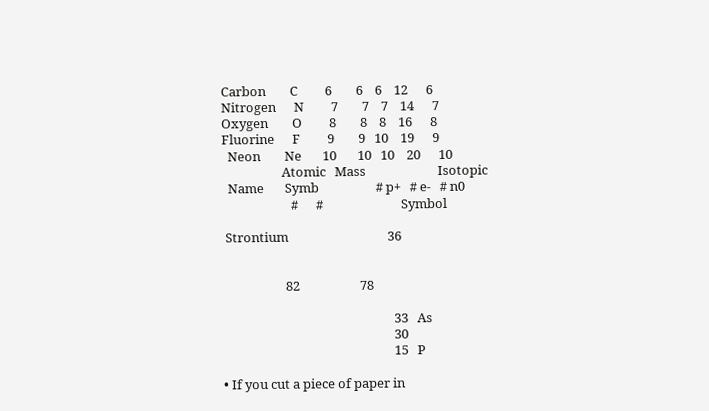Carbon        C         6        6    6    12      6
Nitrogen      N         7        7    7    14      7
Oxygen        O         8        8    8    16      8
Fluorine      F         9        9   10    19      9
  Neon        Ne       10       10   10    20      10
                    Atomic   Mass                        Isotopic
  Name       Symb                   # p+   # e-   # n0
                       #      #                          Symbol

 Strontium                                 36


                     82                    78

                                                         33   As
                                                         30
                                                         15   P

• If you cut a piece of paper in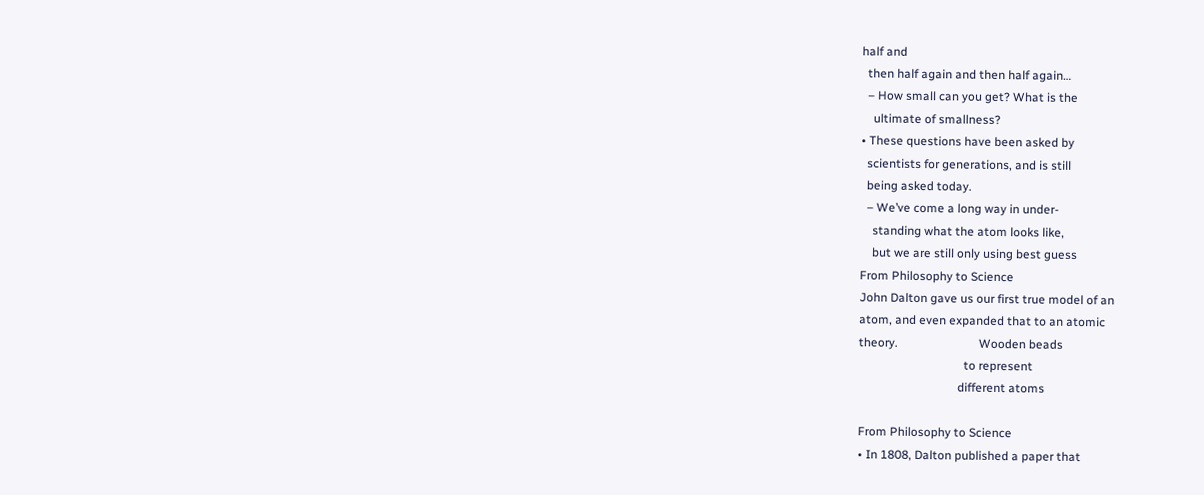half and
  then half again and then half again…
  – How small can you get? What is the
    ultimate of smallness?
• These questions have been asked by
  scientists for generations, and is still
  being asked today.
  – We’ve come a long way in under-
    standing what the atom looks like,
    but we are still only using best guess
From Philosophy to Science
John Dalton gave us our first true model of an
atom, and even expanded that to an atomic
theory.                           Wooden beads
                                   to represent
                                 different atoms

From Philosophy to Science
• In 1808, Dalton published a paper that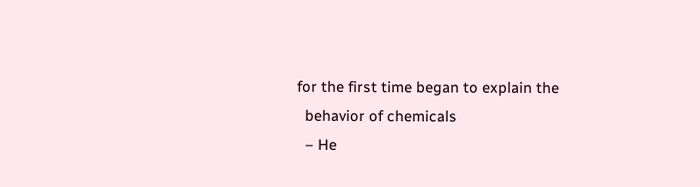for the first time began to explain the
  behavior of chemicals
  – He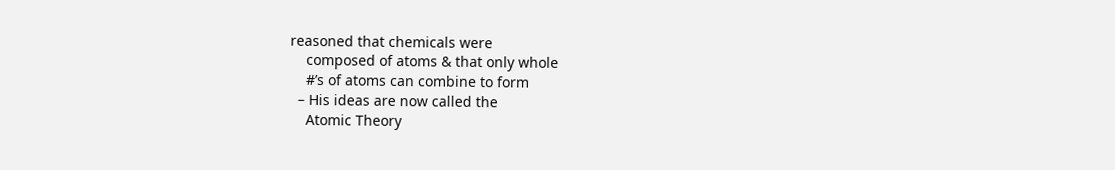reasoned that chemicals were
    composed of atoms & that only whole
    #’s of atoms can combine to form
  – His ideas are now called the
    Atomic Theory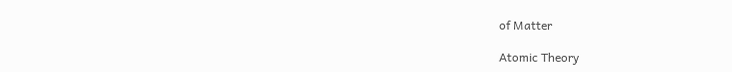of Matter

Atomic Theory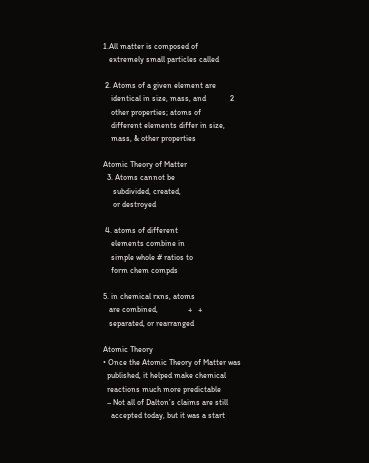1.All matter is composed of
   extremely small particles called

 2. Atoms of a given element are
    identical in size, mass, and            2
    other properties; atoms of
    different elements differ in size,
    mass, & other properties

Atomic Theory of Matter
  3. Atoms cannot be
     subdivided, created,
     or destroyed

 4. atoms of different
    elements combine in
    simple whole # ratios to
    form chem compds

5. in chemical rxns, atoms
   are combined,               +   +
   separated, or rearranged

Atomic Theory
• Once the Atomic Theory of Matter was
  published, it helped make chemical
  reactions much more predictable
  – Not all of Dalton’s claims are still
    accepted today, but it was a start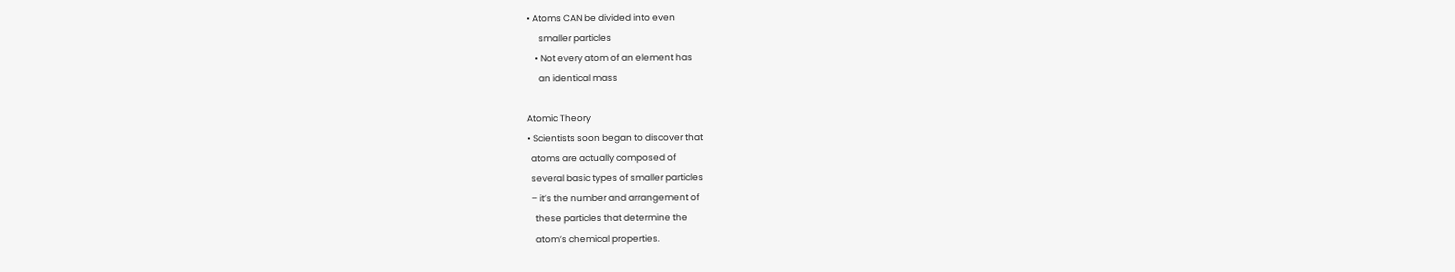• Atoms CAN be divided into even
      smaller particles
    • Not every atom of an element has
      an identical mass

Atomic Theory
• Scientists soon began to discover that
  atoms are actually composed of
  several basic types of smaller particles
  – it’s the number and arrangement of
    these particles that determine the
    atom’s chemical properties.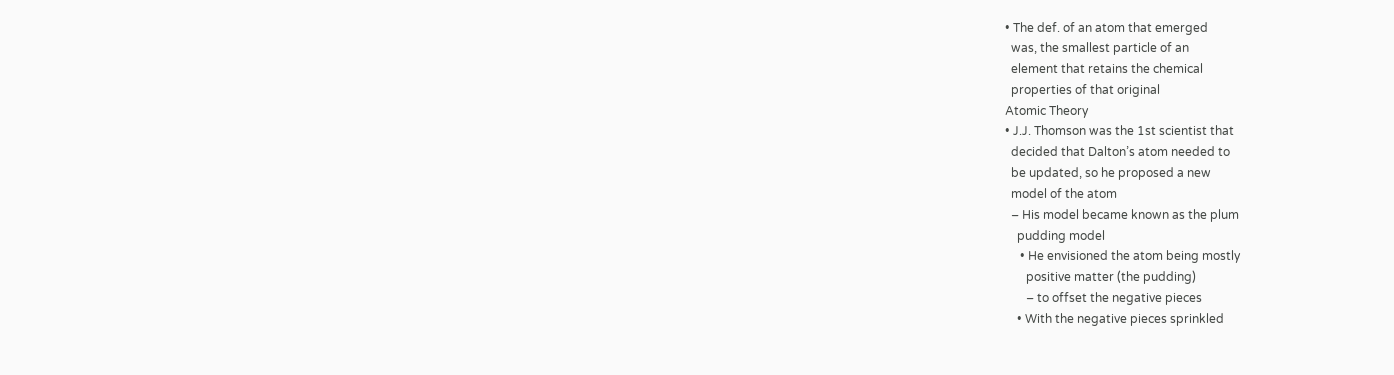• The def. of an atom that emerged
  was, the smallest particle of an
  element that retains the chemical
  properties of that original
Atomic Theory
• J.J. Thomson was the 1st scientist that
  decided that Dalton’s atom needed to
  be updated, so he proposed a new
  model of the atom
  – His model became known as the plum
    pudding model
     • He envisioned the atom being mostly
       positive matter (the pudding)
       – to offset the negative pieces
    • With the negative pieces sprinkled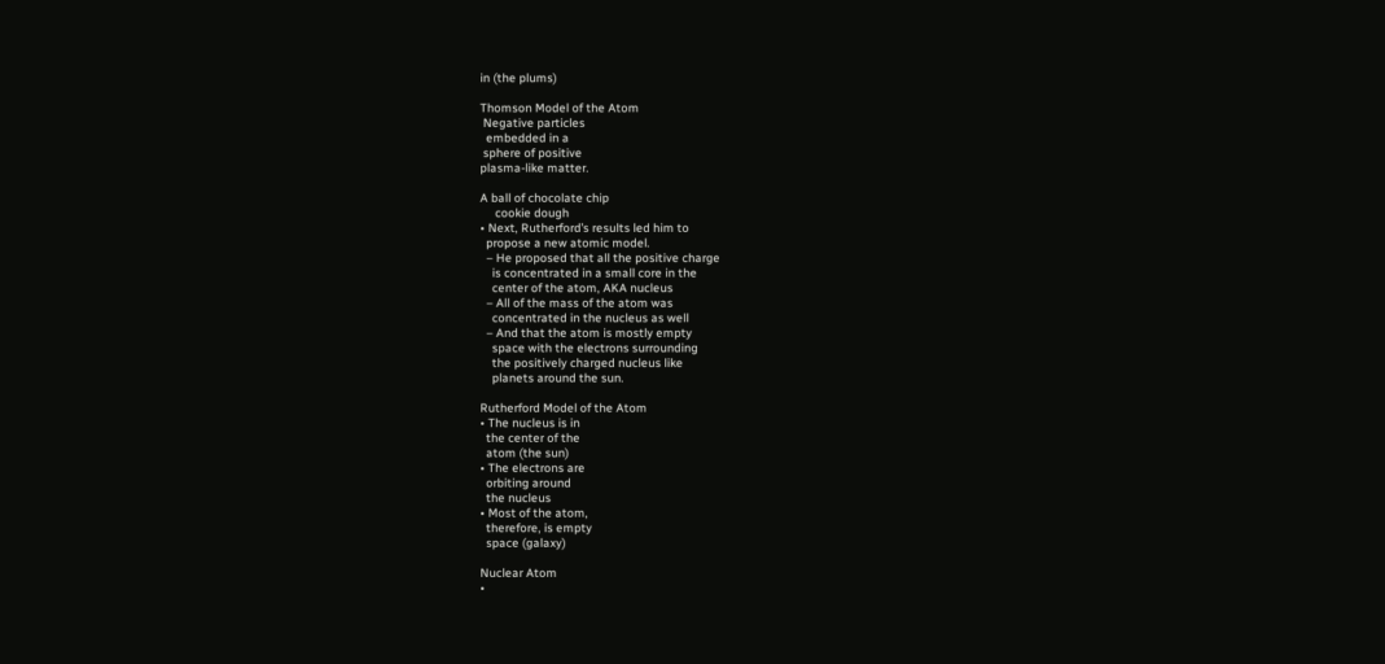in (the plums)

Thomson Model of the Atom
 Negative particles
  embedded in a
 sphere of positive
plasma-like matter.

A ball of chocolate chip
     cookie dough
• Next, Rutherford’s results led him to
  propose a new atomic model.
  – He proposed that all the positive charge
    is concentrated in a small core in the
    center of the atom, AKA nucleus
  – All of the mass of the atom was
    concentrated in the nucleus as well
  – And that the atom is mostly empty
    space with the electrons surrounding
    the positively charged nucleus like
    planets around the sun.

Rutherford Model of the Atom
• The nucleus is in
  the center of the
  atom (the sun)
• The electrons are
  orbiting around
  the nucleus
• Most of the atom,
  therefore, is empty
  space (galaxy)

Nuclear Atom
•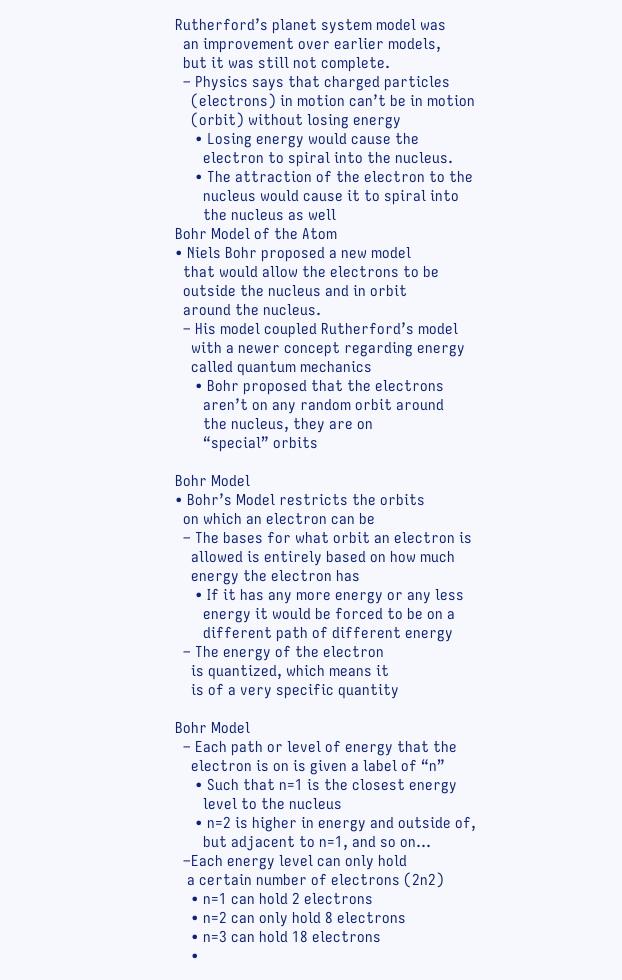Rutherford’s planet system model was
  an improvement over earlier models,
  but it was still not complete.
  – Physics says that charged particles
    (electrons) in motion can’t be in motion
    (orbit) without losing energy
     • Losing energy would cause the
       electron to spiral into the nucleus.
     • The attraction of the electron to the
       nucleus would cause it to spiral into
       the nucleus as well
Bohr Model of the Atom
• Niels Bohr proposed a new model
  that would allow the electrons to be
  outside the nucleus and in orbit
  around the nucleus.
  – His model coupled Rutherford’s model
    with a newer concept regarding energy
    called quantum mechanics
     • Bohr proposed that the electrons
       aren’t on any random orbit around
       the nucleus, they are on
       “special” orbits

Bohr Model
• Bohr’s Model restricts the orbits
  on which an electron can be
  – The bases for what orbit an electron is
    allowed is entirely based on how much
    energy the electron has
     • If it has any more energy or any less
       energy it would be forced to be on a
       different path of different energy
  – The energy of the electron
    is quantized, which means it
    is of a very specific quantity

Bohr Model
  – Each path or level of energy that the
    electron is on is given a label of “n”
     • Such that n=1 is the closest energy
       level to the nucleus
     • n=2 is higher in energy and outside of,
       but adjacent to n=1, and so on…
  –Each energy level can only hold
   a certain number of electrons (2n2)
    • n=1 can hold 2 electrons
    • n=2 can only hold 8 electrons
    • n=3 can hold 18 electrons
    •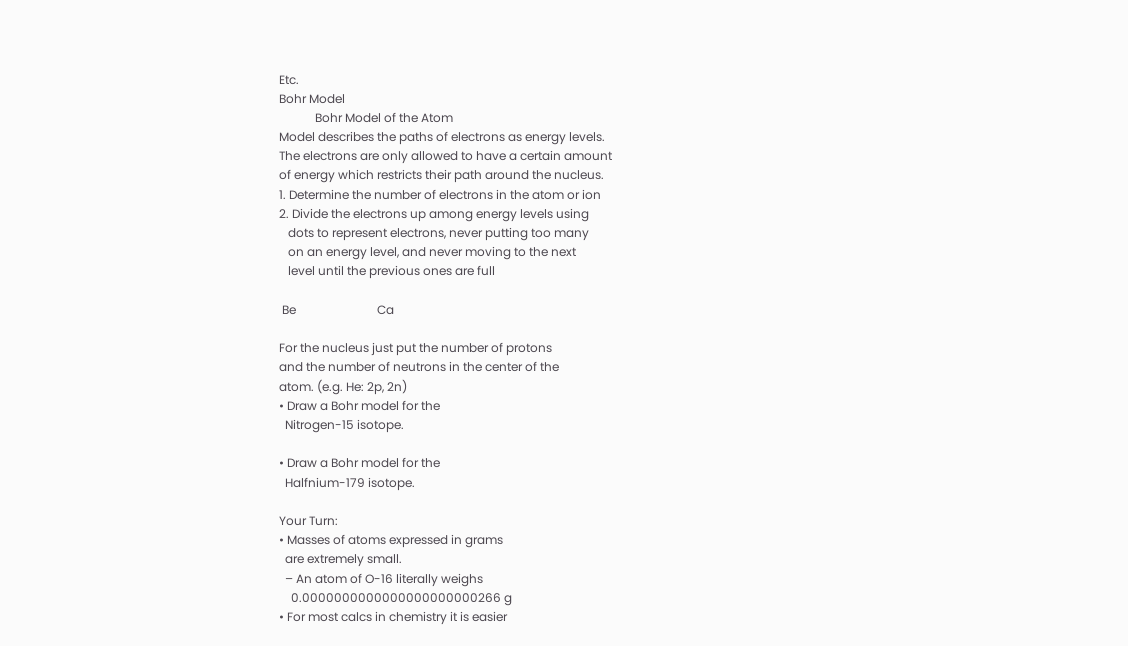Etc.
Bohr Model
            Bohr Model of the Atom
Model describes the paths of electrons as energy levels.
The electrons are only allowed to have a certain amount
of energy which restricts their path around the nucleus.
1. Determine the number of electrons in the atom or ion
2. Divide the electrons up among energy levels using
   dots to represent electrons, never putting too many
   on an energy level, and never moving to the next
   level until the previous ones are full

 Be                           Ca

For the nucleus just put the number of protons
and the number of neutrons in the center of the
atom. (e.g. He: 2p, 2n)
• Draw a Bohr model for the
  Nitrogen-15 isotope.

• Draw a Bohr model for the
  Halfnium-179 isotope.

Your Turn:
• Masses of atoms expressed in grams
  are extremely small.
  – An atom of O-16 literally weighs
    0.0000000000000000000000266 g
• For most calcs in chemistry it is easier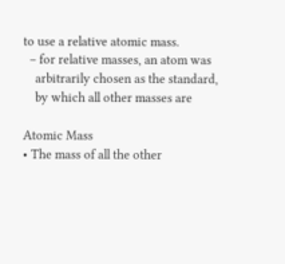to use a relative atomic mass.
  – for relative masses, an atom was
    arbitrarily chosen as the standard,
    by which all other masses are

Atomic Mass
• The mass of all the other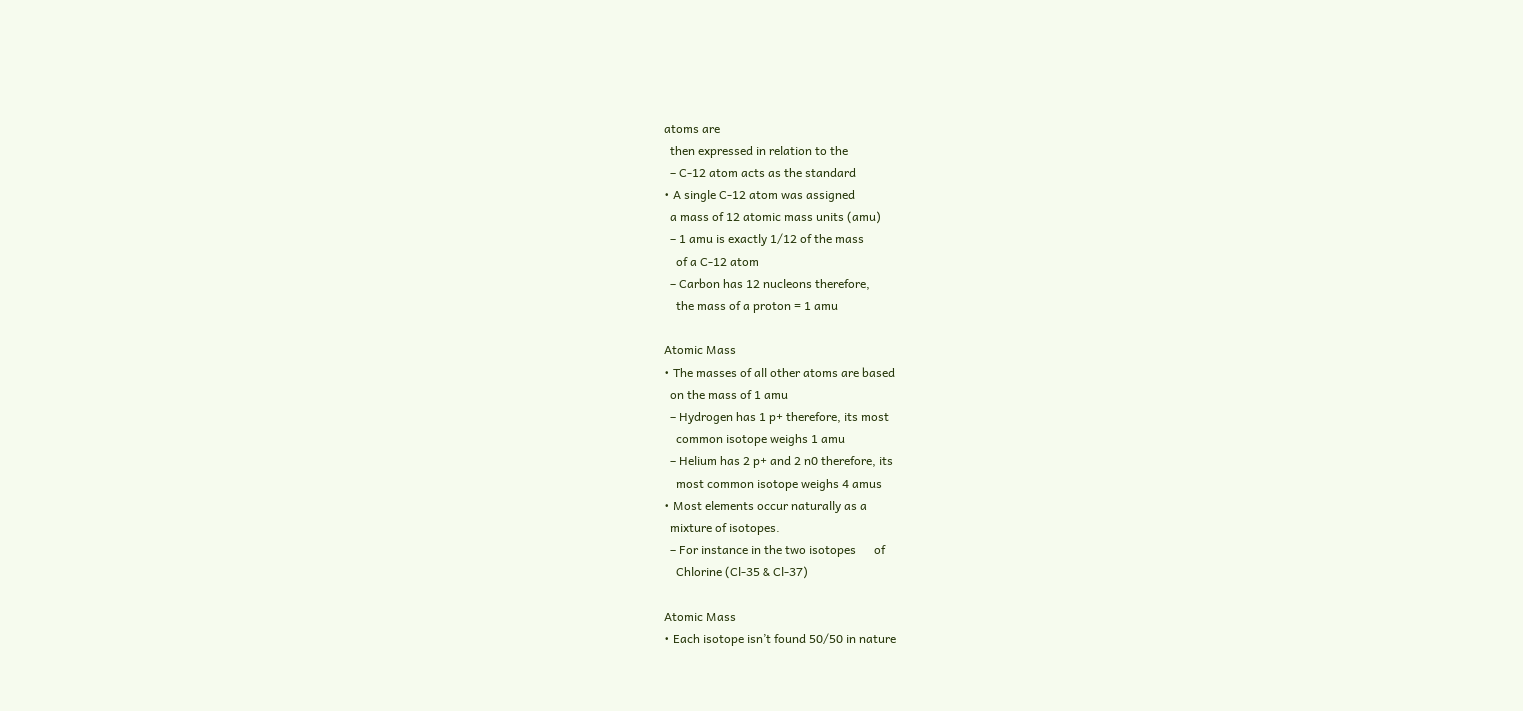atoms are
  then expressed in relation to the
  – C-12 atom acts as the standard
• A single C-12 atom was assigned
  a mass of 12 atomic mass units (amu)
  – 1 amu is exactly 1/12 of the mass
    of a C-12 atom
  – Carbon has 12 nucleons therefore,
    the mass of a proton = 1 amu

Atomic Mass
• The masses of all other atoms are based
  on the mass of 1 amu
  – Hydrogen has 1 p+ therefore, its most
    common isotope weighs 1 amu
  – Helium has 2 p+ and 2 n0 therefore, its
    most common isotope weighs 4 amus
• Most elements occur naturally as a
  mixture of isotopes.
  – For instance in the two isotopes      of
    Chlorine (Cl-35 & Cl-37)

Atomic Mass
• Each isotope isn’t found 50/50 in nature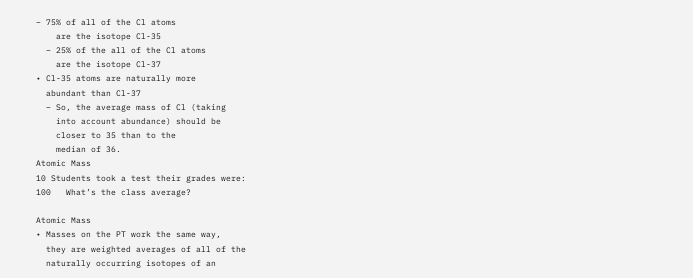– 75% of all of the Cl atoms
    are the isotope Cl-35
  – 25% of the all of the Cl atoms
    are the isotope Cl-37
• Cl-35 atoms are naturally more
  abundant than Cl-37
  – So, the average mass of Cl (taking
    into account abundance) should be
    closer to 35 than to the
    median of 36.
Atomic Mass
10 Students took a test their grades were:
100   What’s the class average?

Atomic Mass
• Masses on the PT work the same way,
  they are weighted averages of all of the
  naturally occurring isotopes of an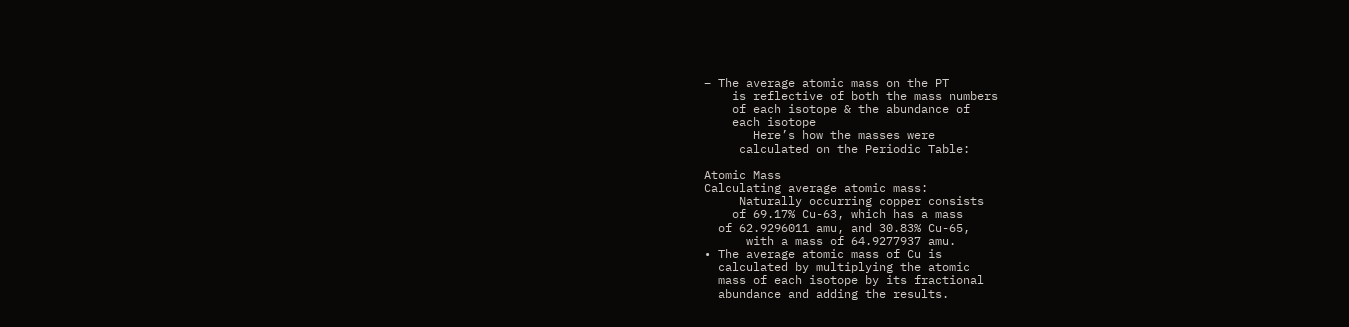– The average atomic mass on the PT
    is reflective of both the mass numbers
    of each isotope & the abundance of
    each isotope
       Here’s how the masses were
     calculated on the Periodic Table:

Atomic Mass
Calculating average atomic mass:
     Naturally occurring copper consists
    of 69.17% Cu-63, which has a mass
  of 62.9296011 amu, and 30.83% Cu-65,
      with a mass of 64.9277937 amu.
• The average atomic mass of Cu is
  calculated by multiplying the atomic
  mass of each isotope by its fractional
  abundance and adding the results.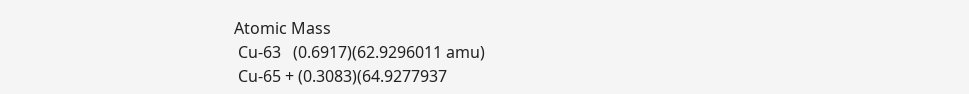Atomic Mass
 Cu-63   (0.6917)(62.9296011 amu)
 Cu-65 + (0.3083)(64.9277937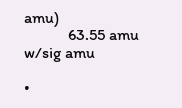amu)
           63.55 amu w/sig amu

•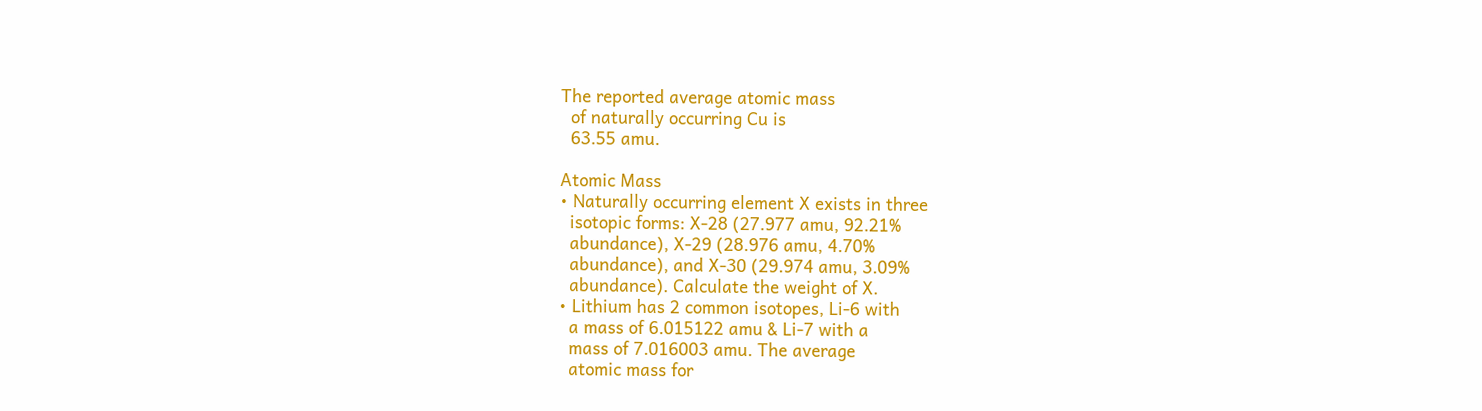The reported average atomic mass
  of naturally occurring Cu is
  63.55 amu.

Atomic Mass
• Naturally occurring element X exists in three
  isotopic forms: X-28 (27.977 amu, 92.21%
  abundance), X-29 (28.976 amu, 4.70%
  abundance), and X-30 (29.974 amu, 3.09%
  abundance). Calculate the weight of X.
• Lithium has 2 common isotopes, Li-6 with
  a mass of 6.015122 amu & Li-7 with a
  mass of 7.016003 amu. The average
  atomic mass for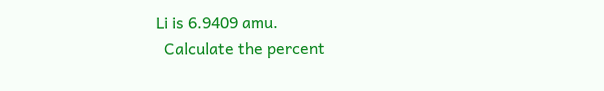Li is 6.9409 amu.
  Calculate the percent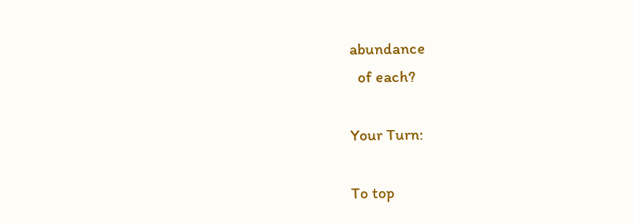abundance
  of each?

Your Turn:

To top